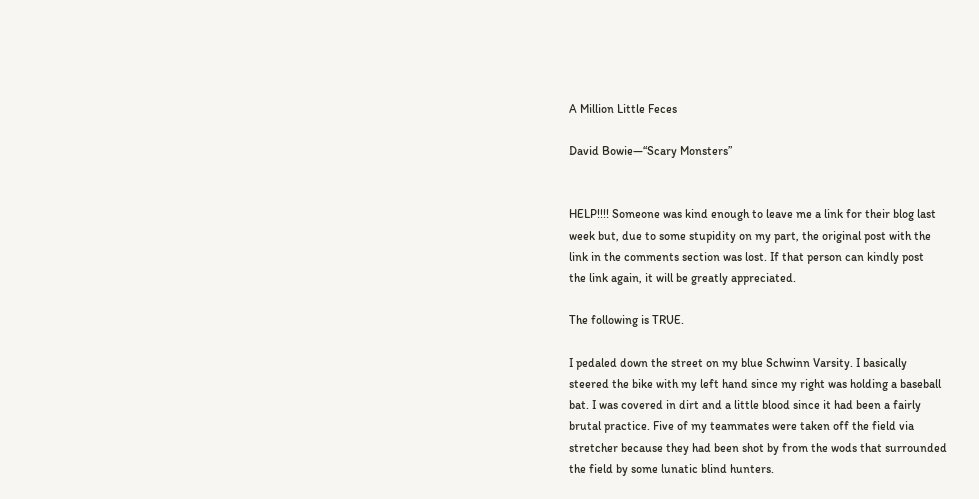A Million Little Feces

David Bowie—“Scary Monsters”


HELP!!!! Someone was kind enough to leave me a link for their blog last
week but, due to some stupidity on my part, the original post with the
link in the comments section was lost. If that person can kindly post
the link again, it will be greatly appreciated.

The following is TRUE.

I pedaled down the street on my blue Schwinn Varsity. I basically
steered the bike with my left hand since my right was holding a baseball
bat. I was covered in dirt and a little blood since it had been a fairly
brutal practice. Five of my teammates were taken off the field via
stretcher because they had been shot by from the wods that surrounded
the field by some lunatic blind hunters.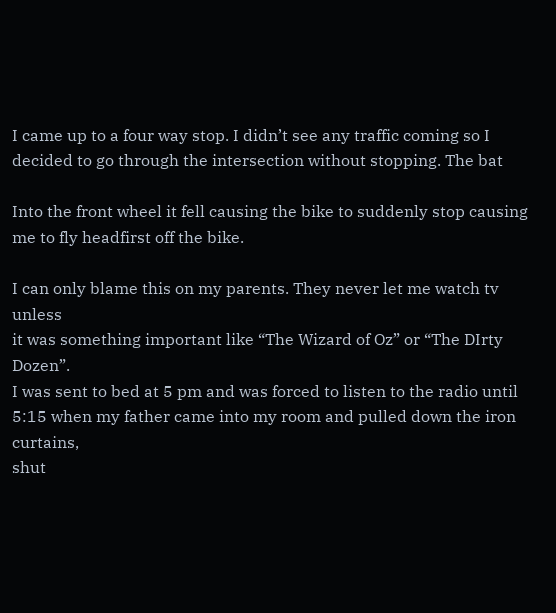I came up to a four way stop. I didn’t see any traffic coming so I
decided to go through the intersection without stopping. The bat

Into the front wheel it fell causing the bike to suddenly stop causing
me to fly headfirst off the bike.

I can only blame this on my parents. They never let me watch tv unless
it was something important like “The Wizard of Oz” or “The DIrty Dozen”.
I was sent to bed at 5 pm and was forced to listen to the radio until
5:15 when my father came into my room and pulled down the iron curtains,
shut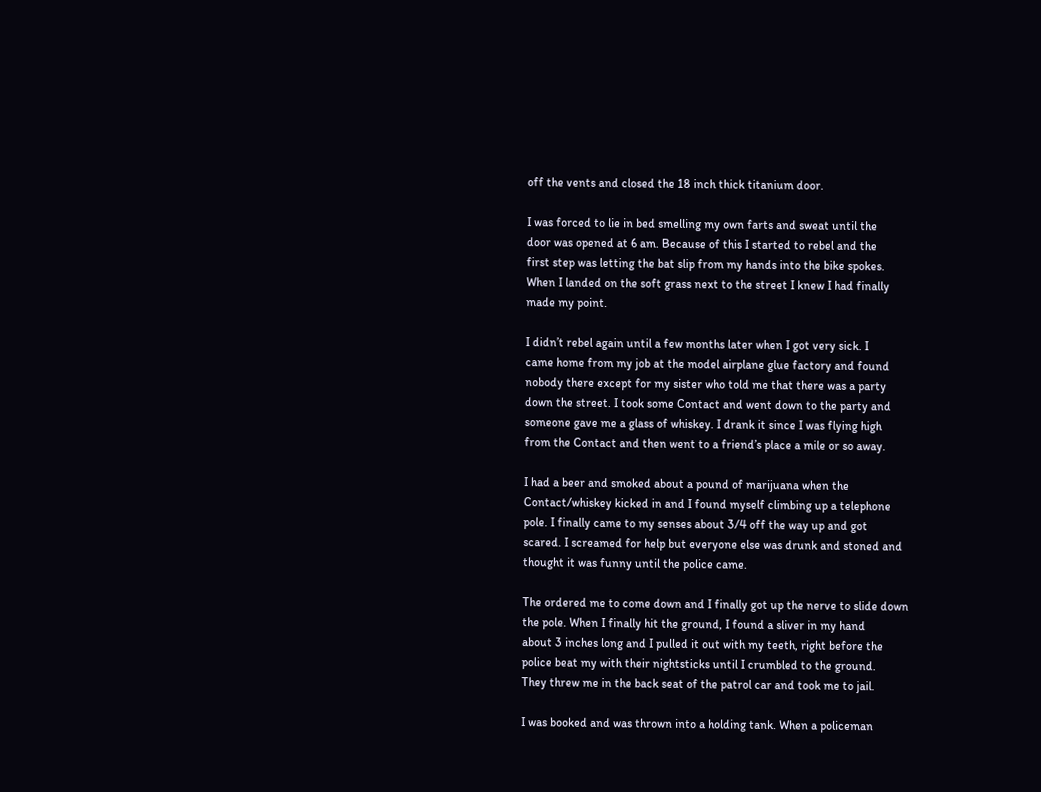off the vents and closed the 18 inch thick titanium door.

I was forced to lie in bed smelling my own farts and sweat until the
door was opened at 6 am. Because of this I started to rebel and the
first step was letting the bat slip from my hands into the bike spokes.
When I landed on the soft grass next to the street I knew I had finally
made my point.

I didn’t rebel again until a few months later when I got very sick. I
came home from my job at the model airplane glue factory and found
nobody there except for my sister who told me that there was a party
down the street. I took some Contact and went down to the party and
someone gave me a glass of whiskey. I drank it since I was flying high
from the Contact and then went to a friend’s place a mile or so away.

I had a beer and smoked about a pound of marijuana when the
Contact/whiskey kicked in and I found myself climbing up a telephone
pole. I finally came to my senses about 3/4 off the way up and got
scared. I screamed for help but everyone else was drunk and stoned and
thought it was funny until the police came.

The ordered me to come down and I finally got up the nerve to slide down
the pole. When I finally hit the ground, I found a sliver in my hand
about 3 inches long and I pulled it out with my teeth, right before the
police beat my with their nightsticks until I crumbled to the ground.
They threw me in the back seat of the patrol car and took me to jail.

I was booked and was thrown into a holding tank. When a policeman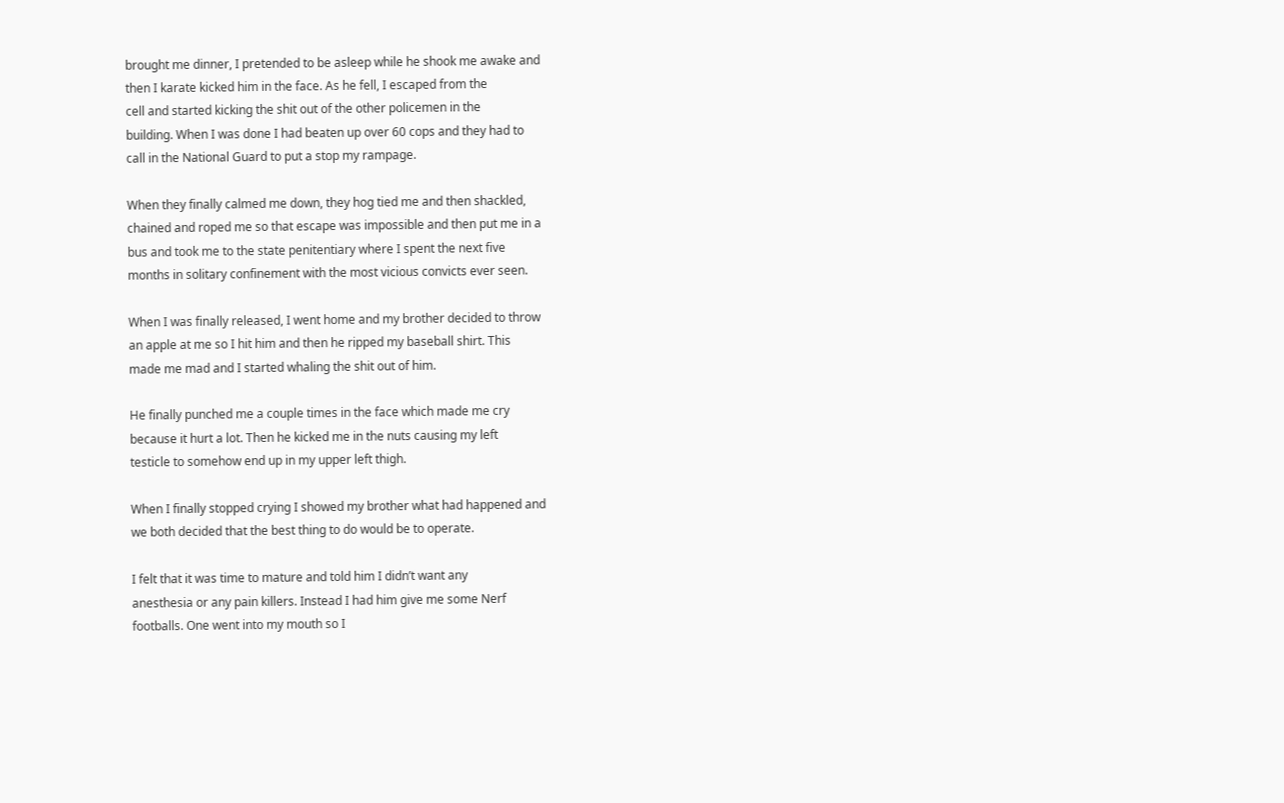brought me dinner, I pretended to be asleep while he shook me awake and
then I karate kicked him in the face. As he fell, I escaped from the
cell and started kicking the shit out of the other policemen in the
building. When I was done I had beaten up over 60 cops and they had to
call in the National Guard to put a stop my rampage.

When they finally calmed me down, they hog tied me and then shackled,
chained and roped me so that escape was impossible and then put me in a
bus and took me to the state penitentiary where I spent the next five
months in solitary confinement with the most vicious convicts ever seen.

When I was finally released, I went home and my brother decided to throw
an apple at me so I hit him and then he ripped my baseball shirt. This
made me mad and I started whaling the shit out of him.

He finally punched me a couple times in the face which made me cry
because it hurt a lot. Then he kicked me in the nuts causing my left
testicle to somehow end up in my upper left thigh.

When I finally stopped crying I showed my brother what had happened and
we both decided that the best thing to do would be to operate.

I felt that it was time to mature and told him I didn’t want any
anesthesia or any pain killers. Instead I had him give me some Nerf
footballs. One went into my mouth so I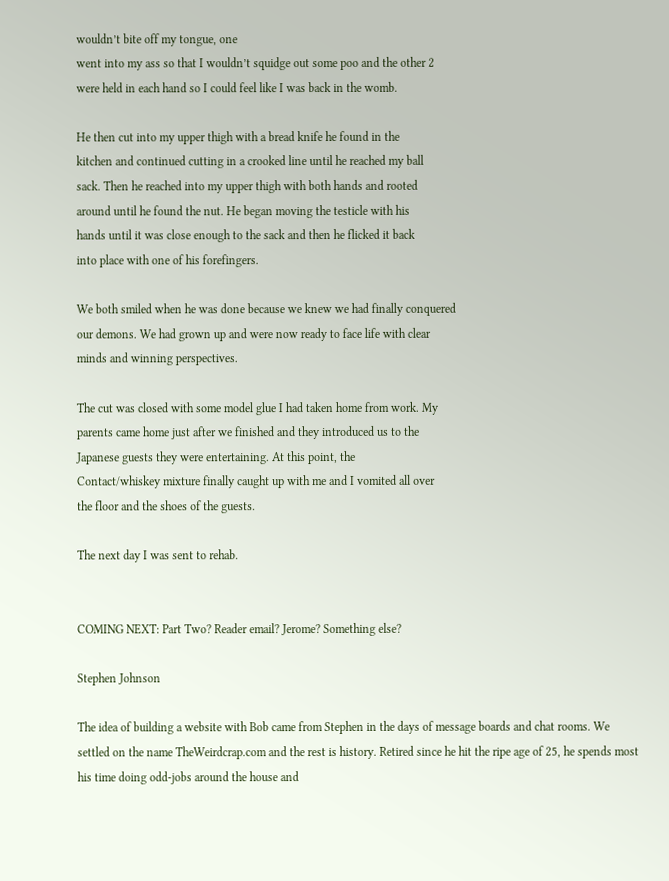wouldn’t bite off my tongue, one
went into my ass so that I wouldn’t squidge out some poo and the other 2
were held in each hand so I could feel like I was back in the womb.

He then cut into my upper thigh with a bread knife he found in the
kitchen and continued cutting in a crooked line until he reached my ball
sack. Then he reached into my upper thigh with both hands and rooted
around until he found the nut. He began moving the testicle with his
hands until it was close enough to the sack and then he flicked it back
into place with one of his forefingers.

We both smiled when he was done because we knew we had finally conquered
our demons. We had grown up and were now ready to face life with clear
minds and winning perspectives.

The cut was closed with some model glue I had taken home from work. My
parents came home just after we finished and they introduced us to the
Japanese guests they were entertaining. At this point, the
Contact/whiskey mixture finally caught up with me and I vomited all over
the floor and the shoes of the guests.

The next day I was sent to rehab.


COMING NEXT: Part Two? Reader email? Jerome? Something else?

Stephen Johnson

The idea of building a website with Bob came from Stephen in the days of message boards and chat rooms. We settled on the name TheWeirdcrap.com and the rest is history. Retired since he hit the ripe age of 25, he spends most his time doing odd-jobs around the house and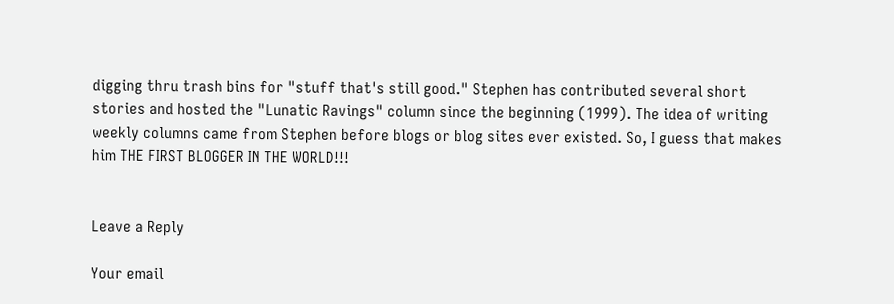digging thru trash bins for "stuff that's still good." Stephen has contributed several short stories and hosted the "Lunatic Ravings" column since the beginning (1999). The idea of writing weekly columns came from Stephen before blogs or blog sites ever existed. So, I guess that makes him THE FIRST BLOGGER IN THE WORLD!!!


Leave a Reply

Your email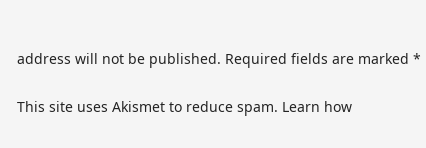address will not be published. Required fields are marked *

This site uses Akismet to reduce spam. Learn how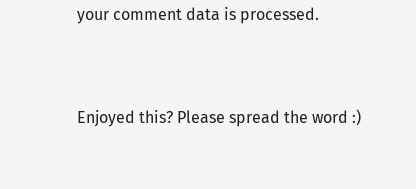your comment data is processed.


Enjoyed this? Please spread the word :)